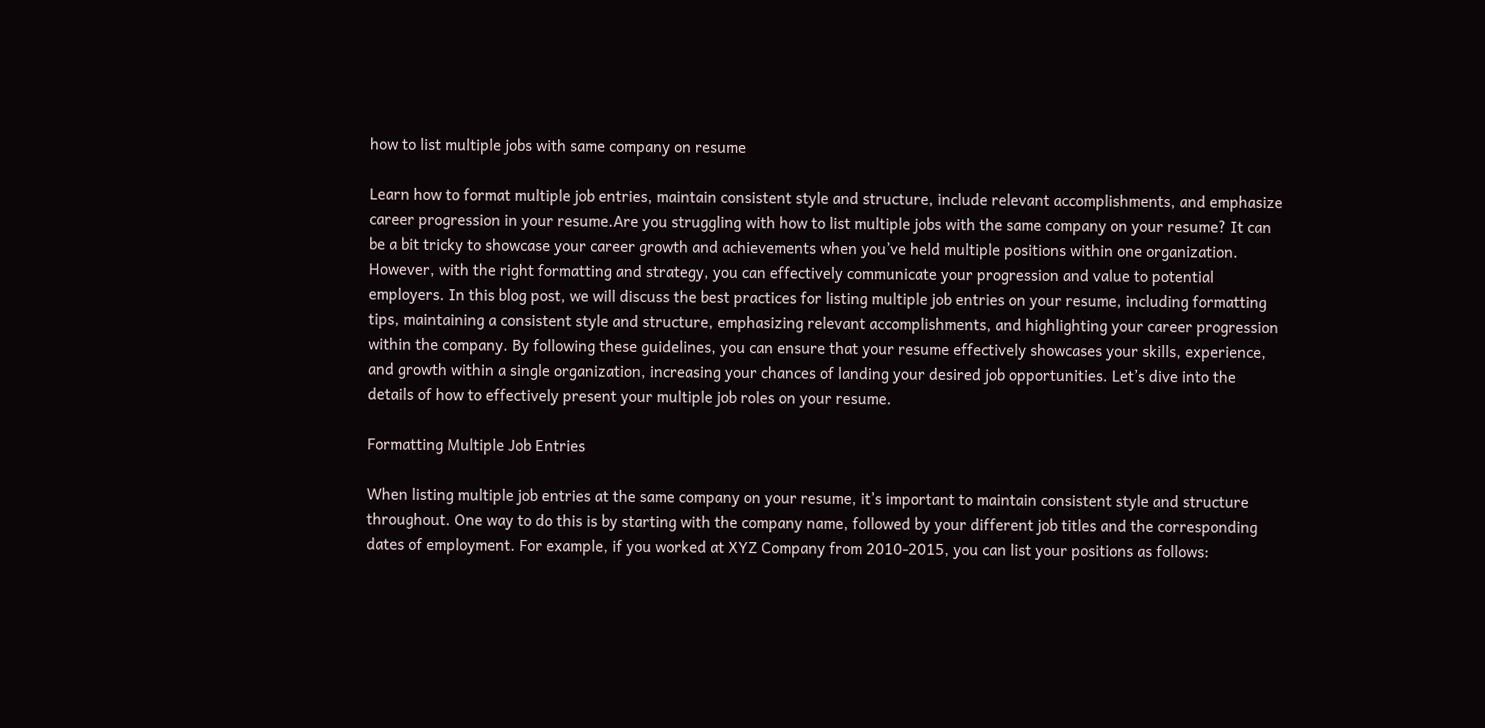how to list multiple jobs with same company on resume

Learn how to format multiple job entries, maintain consistent style and structure, include relevant accomplishments, and emphasize career progression in your resume.Are you struggling with how to list multiple jobs with the same company on your resume? It can be a bit tricky to showcase your career growth and achievements when you’ve held multiple positions within one organization. However, with the right formatting and strategy, you can effectively communicate your progression and value to potential employers. In this blog post, we will discuss the best practices for listing multiple job entries on your resume, including formatting tips, maintaining a consistent style and structure, emphasizing relevant accomplishments, and highlighting your career progression within the company. By following these guidelines, you can ensure that your resume effectively showcases your skills, experience, and growth within a single organization, increasing your chances of landing your desired job opportunities. Let’s dive into the details of how to effectively present your multiple job roles on your resume.

Formatting Multiple Job Entries

When listing multiple job entries at the same company on your resume, it’s important to maintain consistent style and structure throughout. One way to do this is by starting with the company name, followed by your different job titles and the corresponding dates of employment. For example, if you worked at XYZ Company from 2010-2015, you can list your positions as follows: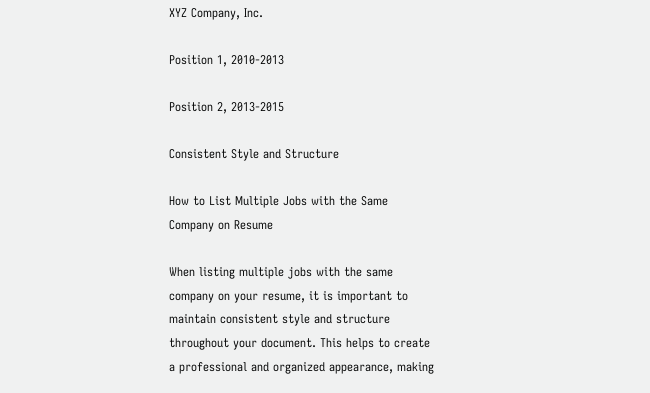XYZ Company, Inc.

Position 1, 2010-2013

Position 2, 2013-2015

Consistent Style and Structure

How to List Multiple Jobs with the Same Company on Resume

When listing multiple jobs with the same company on your resume, it is important to maintain consistent style and structure throughout your document. This helps to create a professional and organized appearance, making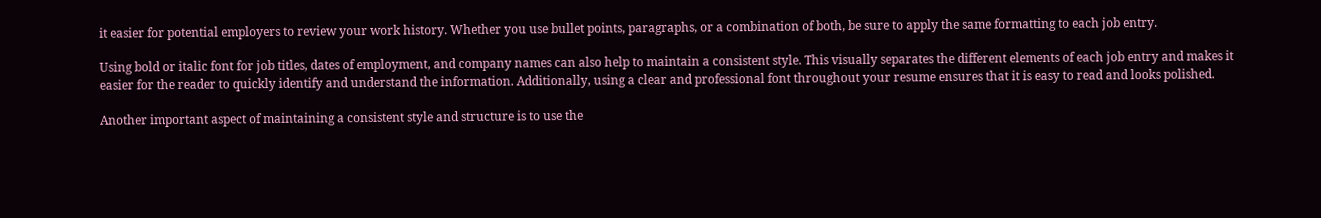it easier for potential employers to review your work history. Whether you use bullet points, paragraphs, or a combination of both, be sure to apply the same formatting to each job entry.

Using bold or italic font for job titles, dates of employment, and company names can also help to maintain a consistent style. This visually separates the different elements of each job entry and makes it easier for the reader to quickly identify and understand the information. Additionally, using a clear and professional font throughout your resume ensures that it is easy to read and looks polished.

Another important aspect of maintaining a consistent style and structure is to use the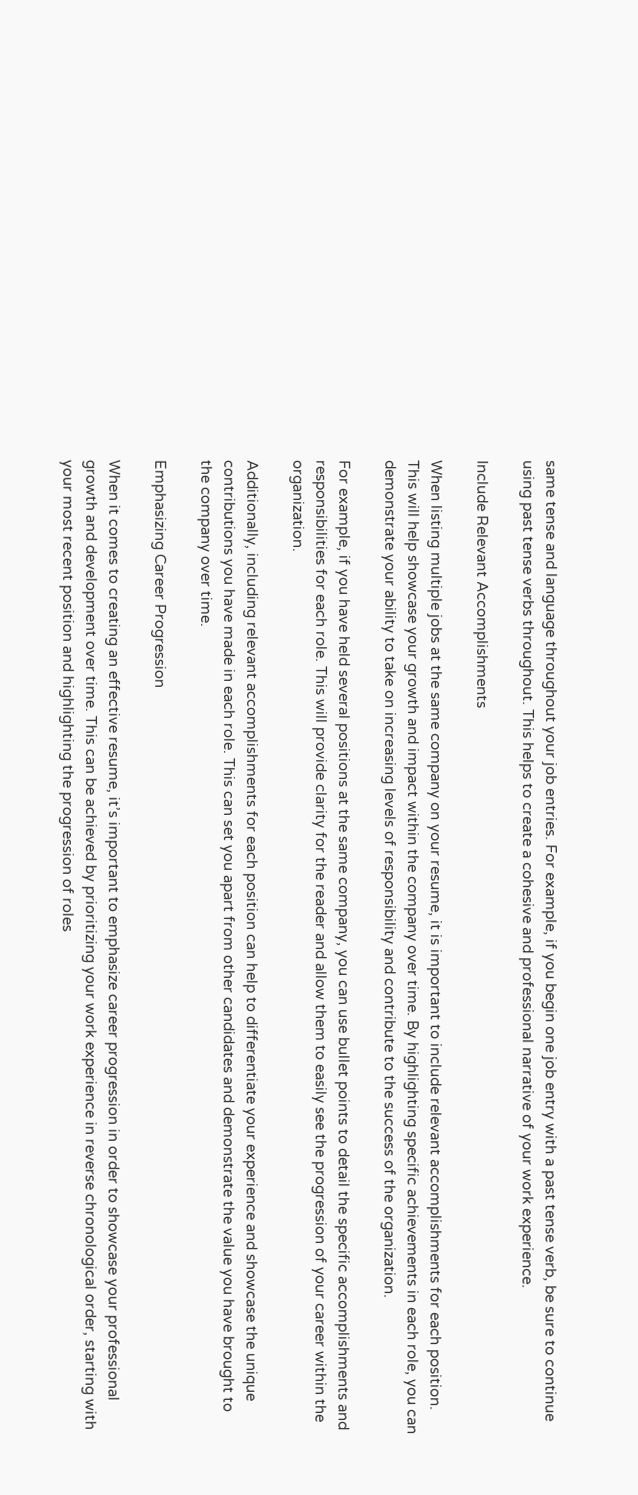same tense and language throughout your job entries. For example, if you begin one job entry with a past tense verb, be sure to continue using past tense verbs throughout. This helps to create a cohesive and professional narrative of your work experience.

Include Relevant Accomplishments

When listing multiple jobs at the same company on your resume, it is important to include relevant accomplishments for each position. This will help showcase your growth and impact within the company over time. By highlighting specific achievements in each role, you can demonstrate your ability to take on increasing levels of responsibility and contribute to the success of the organization.

For example, if you have held several positions at the same company, you can use bullet points to detail the specific accomplishments and responsibilities for each role. This will provide clarity for the reader and allow them to easily see the progression of your career within the organization.

Additionally, including relevant accomplishments for each position can help to differentiate your experience and showcase the unique contributions you have made in each role. This can set you apart from other candidates and demonstrate the value you have brought to the company over time.

Emphasizing Career Progression

When it comes to creating an effective resume, it’s important to emphasize career progression in order to showcase your professional growth and development over time. This can be achieved by prioritizing your work experience in reverse chronological order, starting with your most recent position and highlighting the progression of roles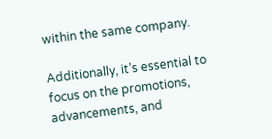within the same company.

Additionally, it’s essential to focus on the promotions, advancements, and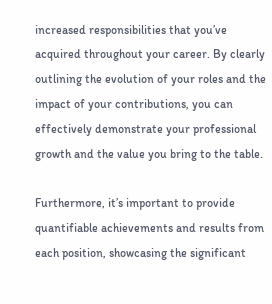increased responsibilities that you’ve acquired throughout your career. By clearly outlining the evolution of your roles and the impact of your contributions, you can effectively demonstrate your professional growth and the value you bring to the table.

Furthermore, it’s important to provide quantifiable achievements and results from each position, showcasing the significant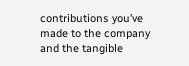contributions you’ve made to the company and the tangible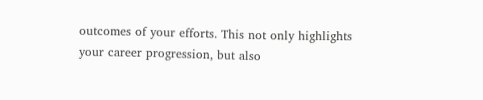outcomes of your efforts. This not only highlights your career progression, but also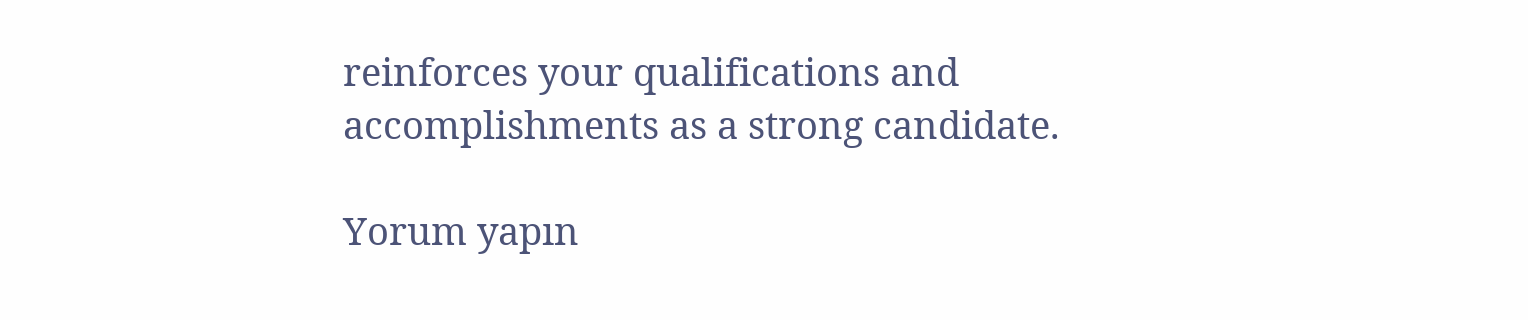reinforces your qualifications and accomplishments as a strong candidate.

Yorum yapın